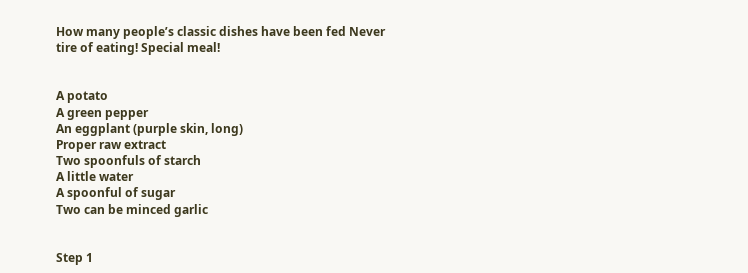How many people’s classic dishes have been fed Never tire of eating! Special meal!


A potato
A green pepper
An eggplant (purple skin, long)
Proper raw extract
Two spoonfuls of starch
A little water
A spoonful of sugar
Two can be minced garlic


Step 1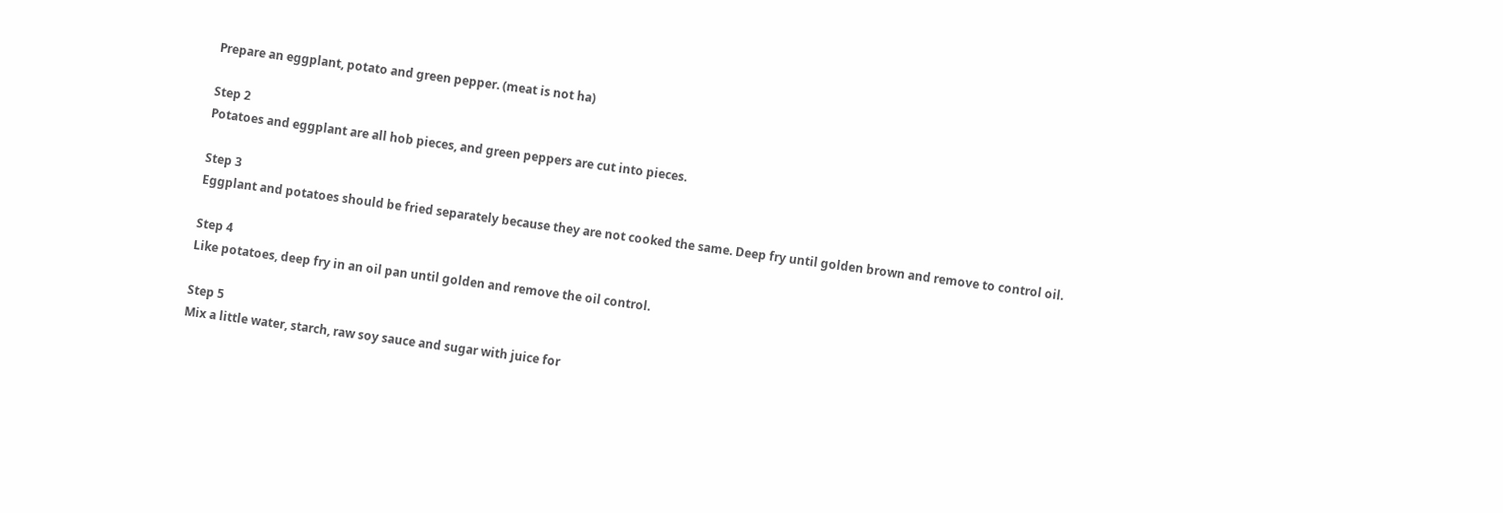Prepare an eggplant, potato and green pepper. (meat is not ha)

Step 2
Potatoes and eggplant are all hob pieces, and green peppers are cut into pieces.

Step 3
Eggplant and potatoes should be fried separately because they are not cooked the same. Deep fry until golden brown and remove to control oil.

Step 4
Like potatoes, deep fry in an oil pan until golden and remove the oil control.

Step 5
Mix a little water, starch, raw soy sauce and sugar with juice for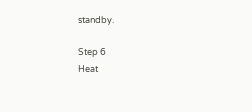standby.

Step 6
Heat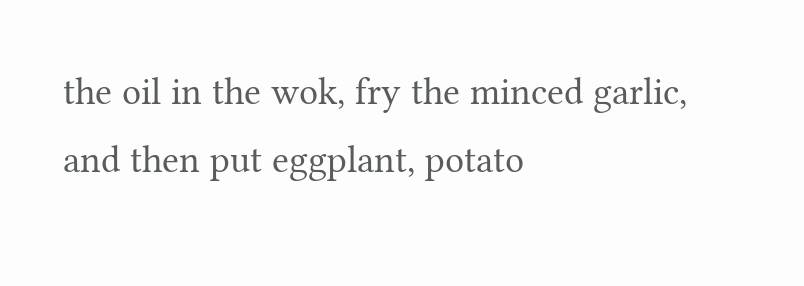the oil in the wok, fry the minced garlic, and then put eggplant, potato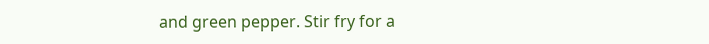and green pepper. Stir fry for a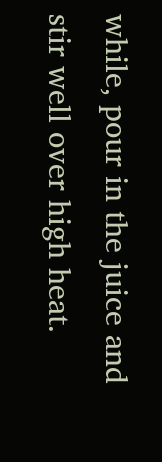while, pour in the juice and stir well over high heat.